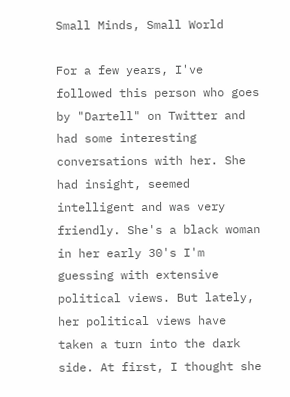Small Minds, Small World

For a few years, I've followed this person who goes by "Dartell" on Twitter and had some interesting conversations with her. She had insight, seemed intelligent and was very friendly. She's a black woman in her early 30's I'm guessing with extensive political views. But lately, her political views have taken a turn into the dark side. At first, I thought she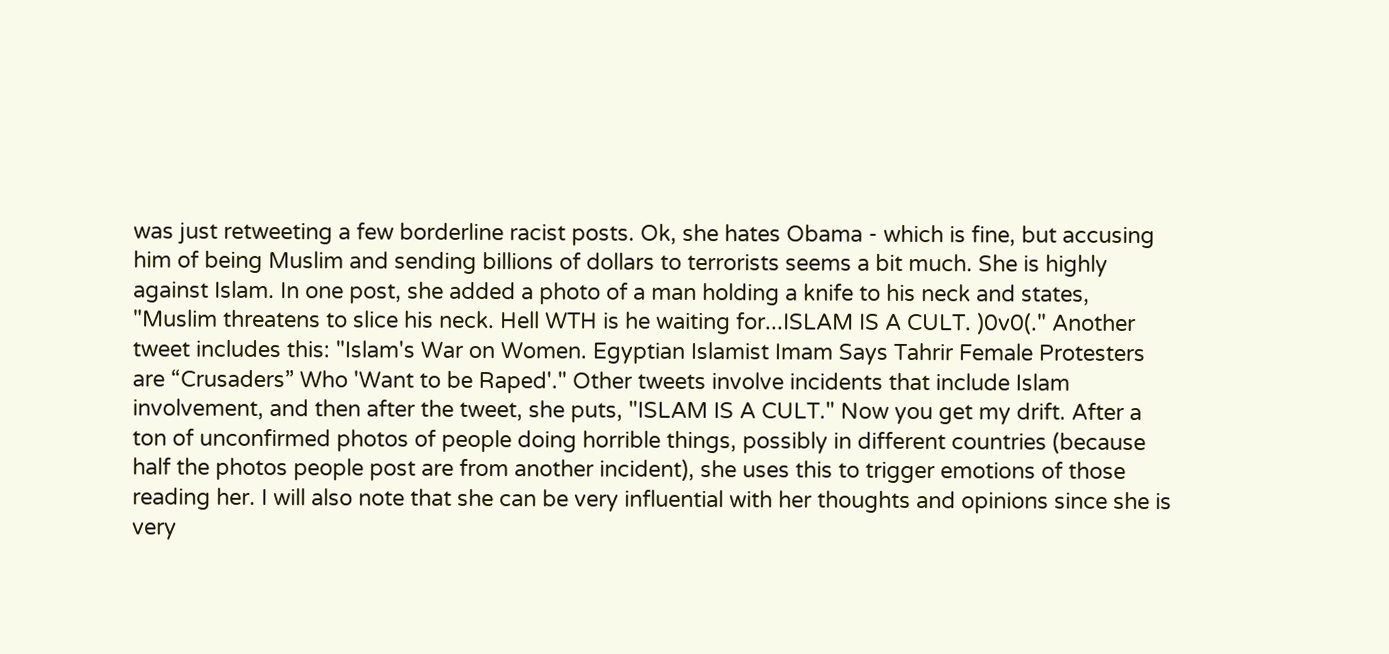was just retweeting a few borderline racist posts. Ok, she hates Obama - which is fine, but accusing him of being Muslim and sending billions of dollars to terrorists seems a bit much. She is highly against Islam. In one post, she added a photo of a man holding a knife to his neck and states, "Muslim threatens to slice his neck. Hell WTH is he waiting for...ISLAM IS A CULT. )0v0(." Another tweet includes this: "Islam's War on Women. Egyptian Islamist Imam Says Tahrir Female Protesters are “Crusaders” Who 'Want to be Raped'." Other tweets involve incidents that include Islam involvement, and then after the tweet, she puts, "ISLAM IS A CULT." Now you get my drift. After a ton of unconfirmed photos of people doing horrible things, possibly in different countries (because half the photos people post are from another incident), she uses this to trigger emotions of those reading her. I will also note that she can be very influential with her thoughts and opinions since she is very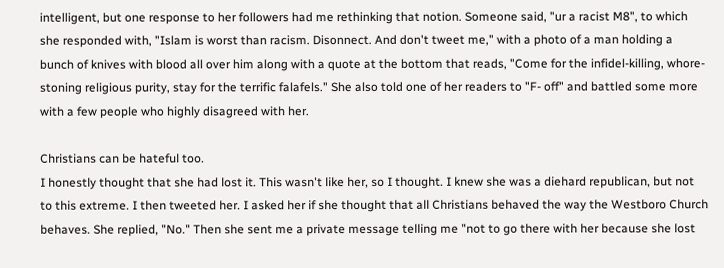intelligent, but one response to her followers had me rethinking that notion. Someone said, "ur a racist M8", to which she responded with, "Islam is worst than racism. Disonnect. And don't tweet me," with a photo of a man holding a bunch of knives with blood all over him along with a quote at the bottom that reads, "Come for the infidel-killing, whore-stoning religious purity, stay for the terrific falafels." She also told one of her readers to "F- off" and battled some more with a few people who highly disagreed with her.

Christians can be hateful too.
I honestly thought that she had lost it. This wasn't like her, so I thought. I knew she was a diehard republican, but not to this extreme. I then tweeted her. I asked her if she thought that all Christians behaved the way the Westboro Church behaves. She replied, "No." Then she sent me a private message telling me "not to go there with her because she lost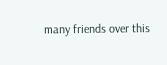many friends over this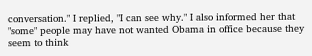conversation." I replied, "I can see why." I also informed her that "some" people may have not wanted Obama in office because they seem to think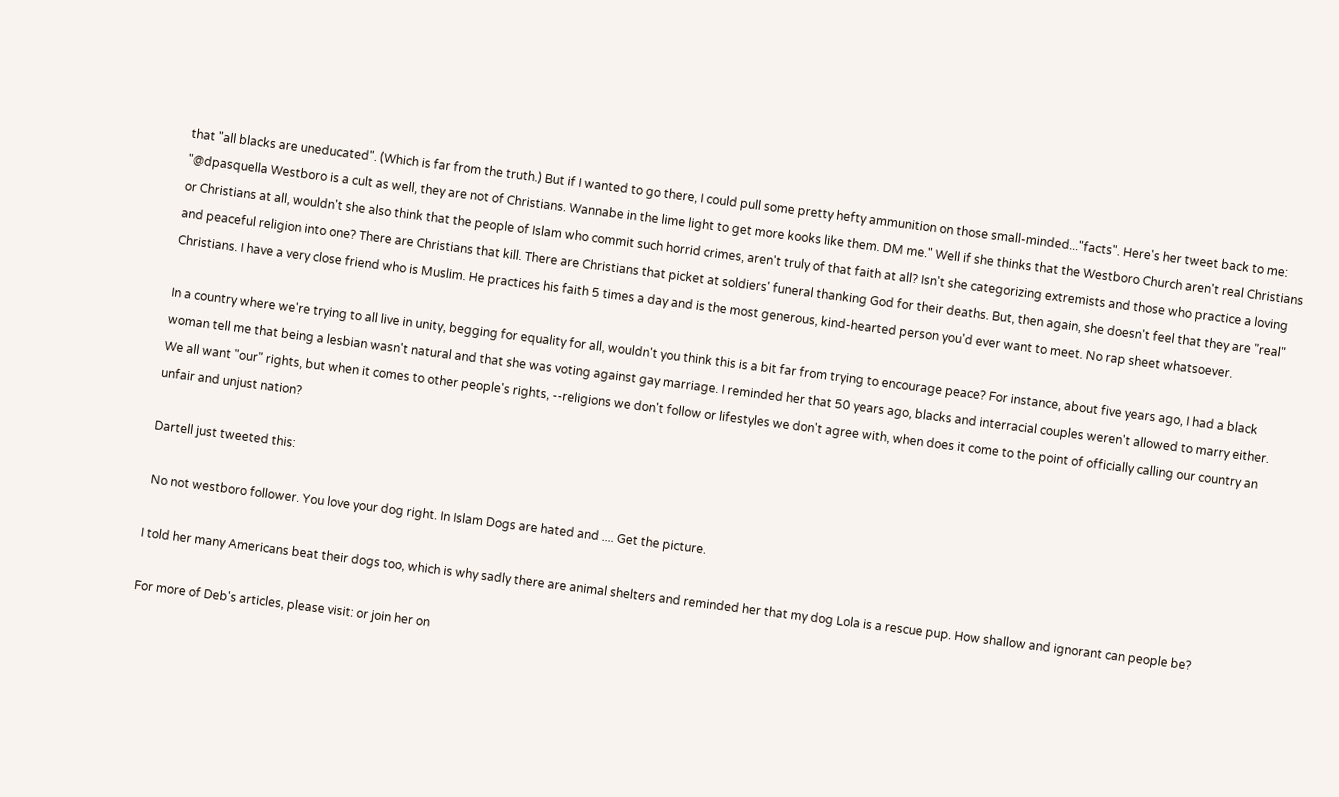that "all blacks are uneducated". (Which is far from the truth.) But if I wanted to go there, I could pull some pretty hefty ammunition on those small-minded..."facts". Here's her tweet back to me: "@dpasquella Westboro is a cult as well, they are not of Christians. Wannabe in the lime light to get more kooks like them. DM me." Well if she thinks that the Westboro Church aren't real Christians or Christians at all, wouldn't she also think that the people of Islam who commit such horrid crimes, aren't truly of that faith at all? Isn't she categorizing extremists and those who practice a loving and peaceful religion into one? There are Christians that kill. There are Christians that picket at soldiers' funeral thanking God for their deaths. But, then again, she doesn't feel that they are "real" Christians. I have a very close friend who is Muslim. He practices his faith 5 times a day and is the most generous, kind-hearted person you'd ever want to meet. No rap sheet whatsoever.

In a country where we're trying to all live in unity, begging for equality for all, wouldn't you think this is a bit far from trying to encourage peace? For instance, about five years ago, I had a black woman tell me that being a lesbian wasn't natural and that she was voting against gay marriage. I reminded her that 50 years ago, blacks and interracial couples weren't allowed to marry either. We all want "our" rights, but when it comes to other people's rights, --religions we don't follow or lifestyles we don't agree with, when does it come to the point of officially calling our country an unfair and unjust nation?

Dartell just tweeted this:

 No not westboro follower. You love your dog right. In Islam Dogs are hated and .... Get the picture.

I told her many Americans beat their dogs too, which is why sadly there are animal shelters and reminded her that my dog Lola is a rescue pup. How shallow and ignorant can people be?

For more of Deb's articles, please visit: or join her on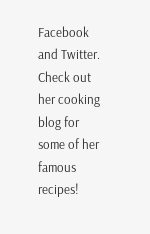Facebook and Twitter. Check out her cooking blog for some of her famous recipes!